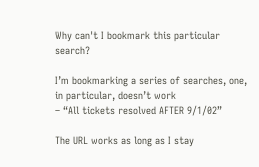Why can't I bookmark this particular search?

I’m bookmarking a series of searches, one, in particular, doesn’t work
– “All tickets resolved AFTER 9/1/02”

The URL works as long as I stay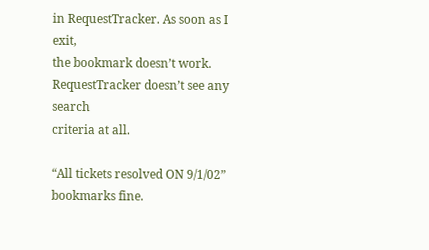in RequestTracker. As soon as I exit,
the bookmark doesn’t work. RequestTracker doesn’t see any search
criteria at all.

“All tickets resolved ON 9/1/02” bookmarks fine.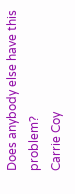Does anybody else have this problem?
Carrie Coy